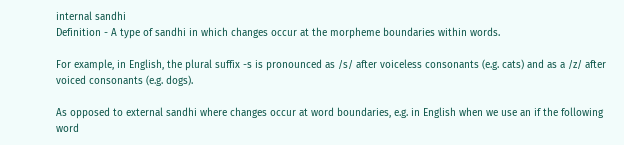internal sandhi
Definition - A type of sandhi in which changes occur at the morpheme boundaries within words.

For example, in English, the plural suffix -s is pronounced as /s/ after voiceless consonants (e.g. cats) and as a /z/ after voiced consonants (e.g. dogs).

As opposed to external sandhi where changes occur at word boundaries, e.g. in English when we use an if the following word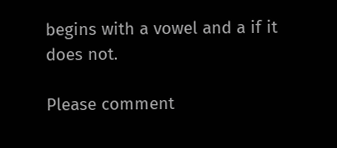begins with a vowel and a if it does not.

Please comment